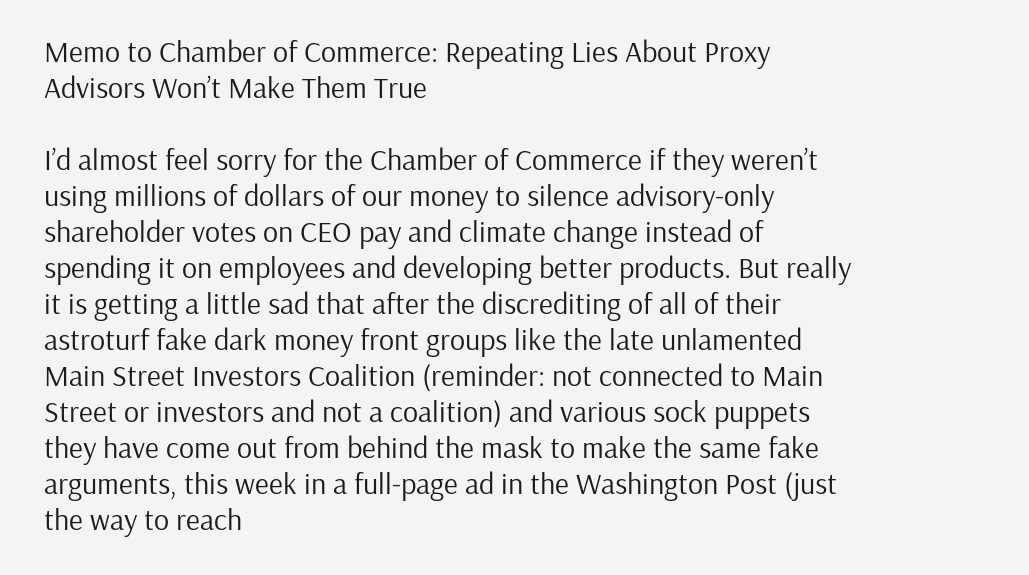Memo to Chamber of Commerce: Repeating Lies About Proxy Advisors Won’t Make Them True

I’d almost feel sorry for the Chamber of Commerce if they weren’t using millions of dollars of our money to silence advisory-only shareholder votes on CEO pay and climate change instead of spending it on employees and developing better products. But really it is getting a little sad that after the discrediting of all of their astroturf fake dark money front groups like the late unlamented Main Street Investors Coalition (reminder: not connected to Main Street or investors and not a coalition) and various sock puppets they have come out from behind the mask to make the same fake arguments, this week in a full-page ad in the Washington Post (just the way to reach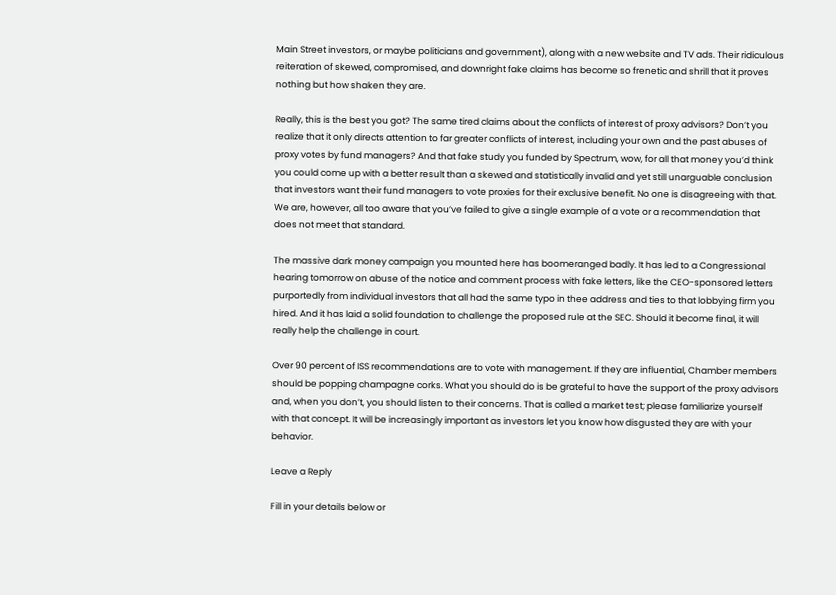Main Street investors, or maybe politicians and government), along with a new website and TV ads. Their ridiculous reiteration of skewed, compromised, and downright fake claims has become so frenetic and shrill that it proves nothing but how shaken they are.

Really, this is the best you got? The same tired claims about the conflicts of interest of proxy advisors? Don’t you realize that it only directs attention to far greater conflicts of interest, including your own and the past abuses of proxy votes by fund managers? And that fake study you funded by Spectrum, wow, for all that money you’d think you could come up with a better result than a skewed and statistically invalid and yet still unarguable conclusion that investors want their fund managers to vote proxies for their exclusive benefit. No one is disagreeing with that. We are, however, all too aware that you’ve failed to give a single example of a vote or a recommendation that does not meet that standard.

The massive dark money campaign you mounted here has boomeranged badly. It has led to a Congressional hearing tomorrow on abuse of the notice and comment process with fake letters, like the CEO-sponsored letters purportedly from individual investors that all had the same typo in thee address and ties to that lobbying firm you hired. And it has laid a solid foundation to challenge the proposed rule at the SEC. Should it become final, it will really help the challenge in court.

Over 90 percent of ISS recommendations are to vote with management. If they are influential, Chamber members should be popping champagne corks. What you should do is be grateful to have the support of the proxy advisors and, when you don’t, you should listen to their concerns. That is called a market test; please familiarize yourself with that concept. It will be increasingly important as investors let you know how disgusted they are with your behavior.

Leave a Reply

Fill in your details below or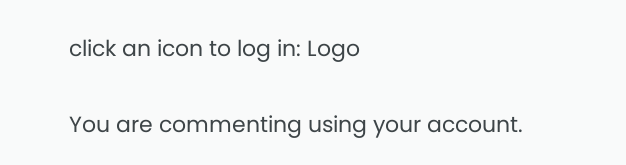click an icon to log in: Logo

You are commenting using your account.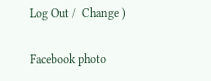Log Out /  Change )

Facebook photo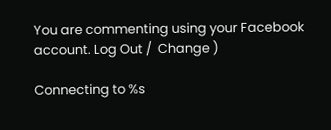You are commenting using your Facebook account. Log Out /  Change )

Connecting to %s